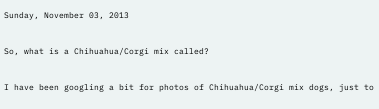Sunday, November 03, 2013

So, what is a Chihuahua/Corgi mix called?

I have been googling a bit for photos of Chihuahua/Corgi mix dogs, just to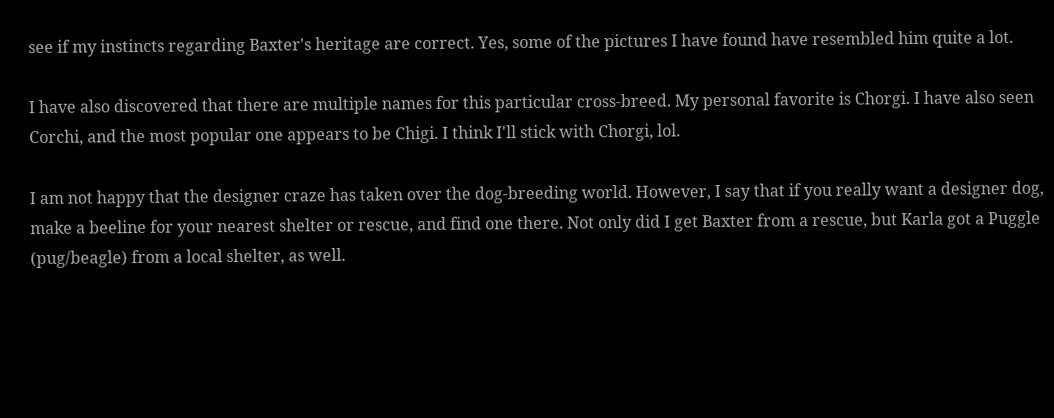see if my instincts regarding Baxter's heritage are correct. Yes, some of the pictures I have found have resembled him quite a lot.

I have also discovered that there are multiple names for this particular cross-breed. My personal favorite is Chorgi. I have also seen Corchi, and the most popular one appears to be Chigi. I think I'll stick with Chorgi, lol.

I am not happy that the designer craze has taken over the dog-breeding world. However, I say that if you really want a designer dog, make a beeline for your nearest shelter or rescue, and find one there. Not only did I get Baxter from a rescue, but Karla got a Puggle (pug/beagle) from a local shelter, as well.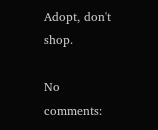Adopt, don't shop.

No comments: